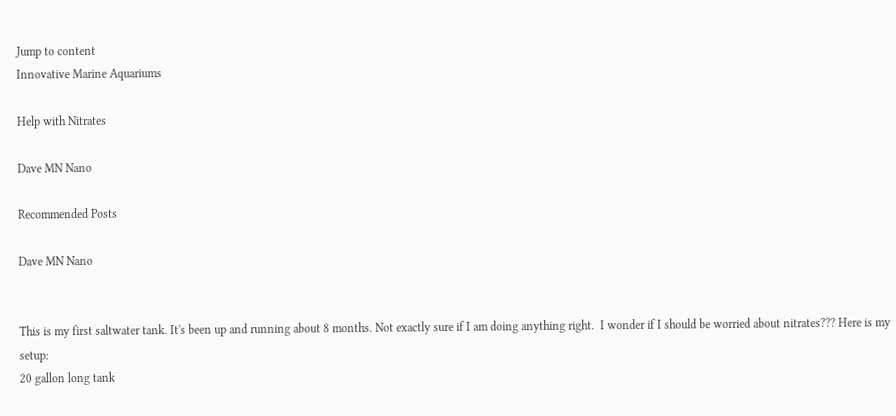Jump to content
Innovative Marine Aquariums

Help with Nitrates

Dave MN Nano

Recommended Posts

Dave MN Nano


This is my first saltwater tank. It's been up and running about 8 months. Not exactly sure if I am doing anything right.  I wonder if I should be worried about nitrates??? Here is my setup:
20 gallon long tank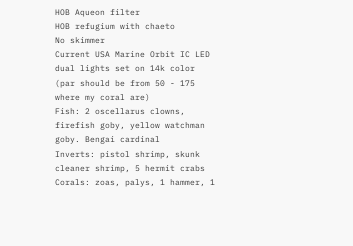HOB Aqueon filter
HOB refugium with chaeto
No skimmer
Current USA Marine Orbit IC LED dual lights set on 14k color (par should be from 50 - 175 where my coral are)
Fish: 2 oscellarus clowns, firefish goby, yellow watchman goby. Bengai cardinal
Inverts: pistol shrimp, skunk cleaner shrimp, 5 hermit crabs
Corals: zoas, palys, 1 hammer, 1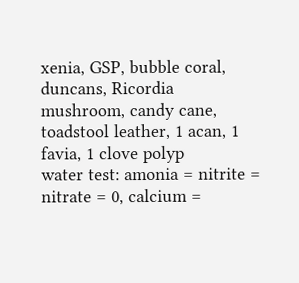xenia, GSP, bubble coral, duncans, Ricordia mushroom, candy cane, toadstool leather, 1 acan, 1 favia, 1 clove polyp
water test: amonia = nitrite = nitrate = 0, calcium =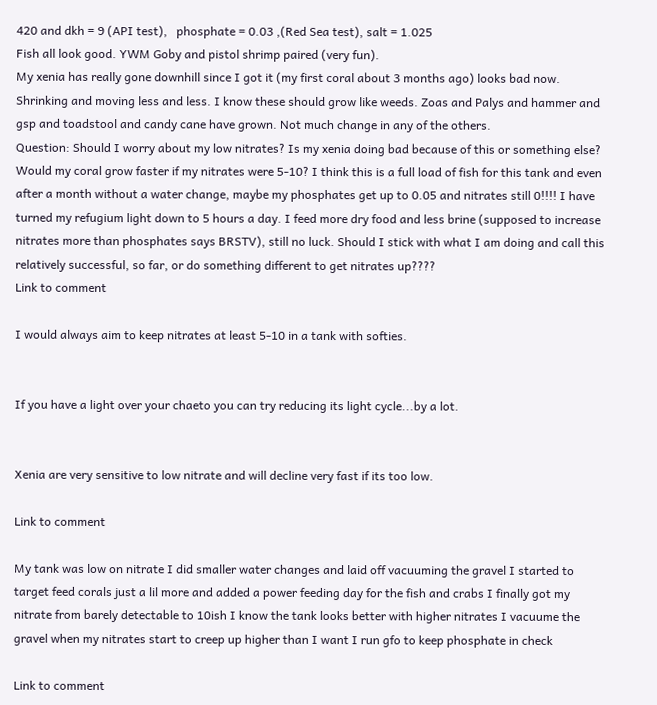420 and dkh = 9 (API test),   phosphate = 0.03 ,(Red Sea test), salt = 1.025
Fish all look good. YWM Goby and pistol shrimp paired (very fun).
My xenia has really gone downhill since I got it (my first coral about 3 months ago) looks bad now. Shrinking and moving less and less. I know these should grow like weeds. Zoas and Palys and hammer and gsp and toadstool and candy cane have grown. Not much change in any of the others.
Question: Should I worry about my low nitrates? Is my xenia doing bad because of this or something else? Would my coral grow faster if my nitrates were 5-10? I think this is a full load of fish for this tank and even after a month without a water change, maybe my phosphates get up to 0.05 and nitrates still 0!!!! I have turned my refugium light down to 5 hours a day. I feed more dry food and less brine (supposed to increase nitrates more than phosphates says BRSTV), still no luck. Should I stick with what I am doing and call this relatively successful, so far, or do something different to get nitrates up????
Link to comment

I would always aim to keep nitrates at least 5-10 in a tank with softies.


If you have a light over your chaeto you can try reducing its light cycle...by a lot.


Xenia are very sensitive to low nitrate and will decline very fast if its too low.

Link to comment

My tank was low on nitrate I did smaller water changes and laid off vacuuming the gravel I started to target feed corals just a lil more and added a power feeding day for the fish and crabs I finally got my nitrate from barely detectable to 10ish I know the tank looks better with higher nitrates I vacuume the gravel when my nitrates start to creep up higher than I want I run gfo to keep phosphate in check

Link to comment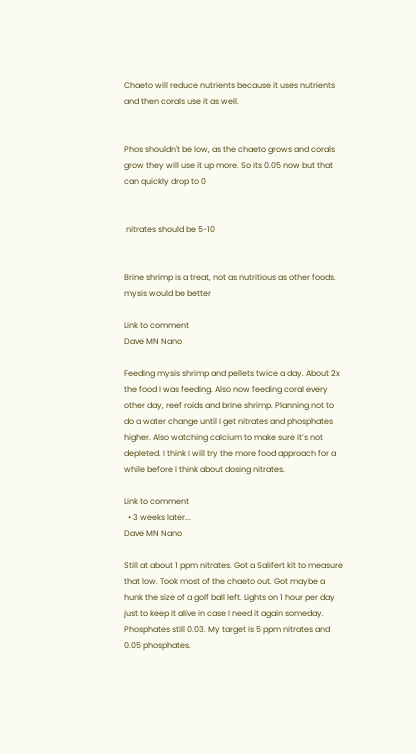Chaeto will reduce nutrients because it uses nutrients and then corals use it as well.


Phos shouldn't be low, as the chaeto grows and corals grow they will use it up more. So its 0.05 now but that can quickly drop to 0


 nitrates should be 5-10


Brine shrimp is a treat, not as nutritious as other foods. mysis would be better

Link to comment
Dave MN Nano

Feeding mysis shrimp and pellets twice a day. About 2x the food I was feeding. Also now feeding coral every other day, reef roids and brine shrimp. Planning not to do a water change until I get nitrates and phosphates higher. Also watching calcium to make sure it’s not depleted. I think I will try the more food approach for a while before I think about dosing nitrates.

Link to comment
  • 3 weeks later...
Dave MN Nano

Still at about 1 ppm nitrates. Got a Salifert kit to measure that low. Took most of the chaeto out. Got maybe a hunk the size of a golf ball left. Lights on 1 hour per day just to keep it alive in case I need it again someday. Phosphates still 0.03. My target is 5 ppm nitrates and 0.05 phosphates.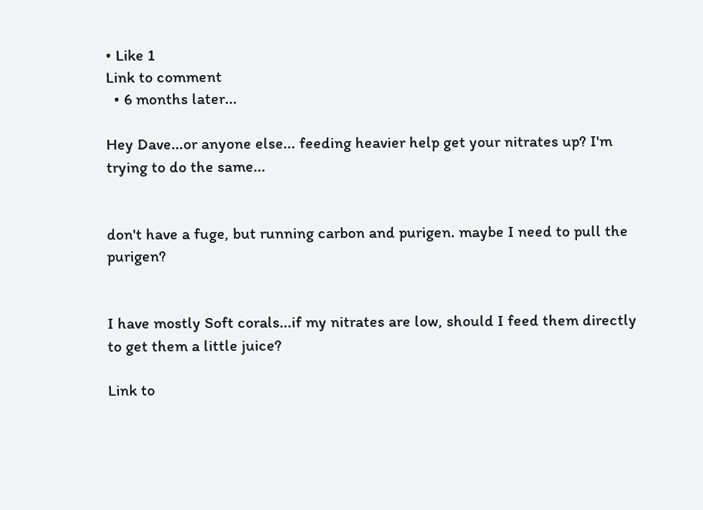• Like 1
Link to comment
  • 6 months later...

Hey Dave...or anyone else... feeding heavier help get your nitrates up? I'm trying to do the same...


don't have a fuge, but running carbon and purigen. maybe I need to pull the purigen?


I have mostly Soft corals...if my nitrates are low, should I feed them directly to get them a little juice?

Link to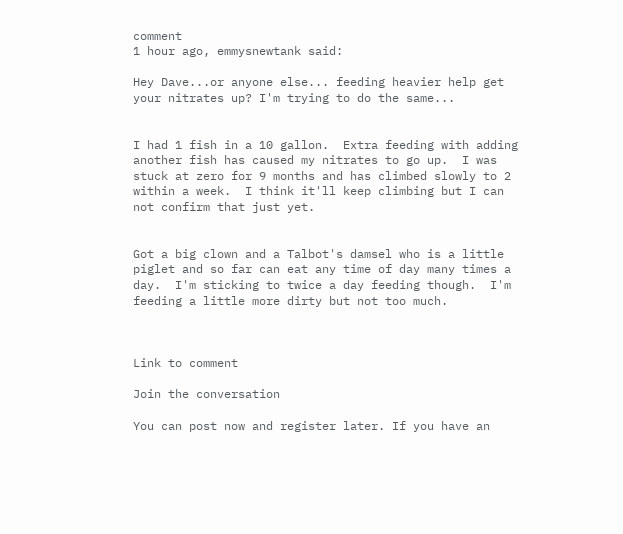comment
1 hour ago, emmysnewtank said:

Hey Dave...or anyone else... feeding heavier help get your nitrates up? I'm trying to do the same...


I had 1 fish in a 10 gallon.  Extra feeding with adding another fish has caused my nitrates to go up.  I was stuck at zero for 9 months and has climbed slowly to 2 within a week.  I think it'll keep climbing but I can not confirm that just yet.


Got a big clown and a Talbot's damsel who is a little piglet and so far can eat any time of day many times a day.  I'm sticking to twice a day feeding though.  I'm feeding a little more dirty but not too much.



Link to comment

Join the conversation

You can post now and register later. If you have an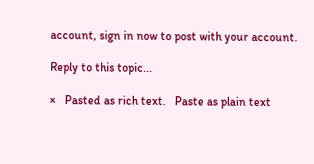account, sign in now to post with your account.

Reply to this topic...

×   Pasted as rich text.   Paste as plain text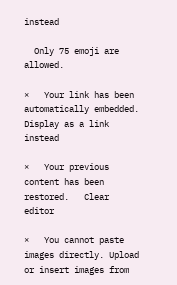instead

  Only 75 emoji are allowed.

×   Your link has been automatically embedded.   Display as a link instead

×   Your previous content has been restored.   Clear editor

×   You cannot paste images directly. Upload or insert images from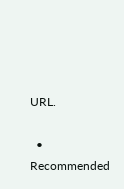URL.

  • Recommended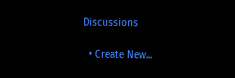Discussions

  • Create New...